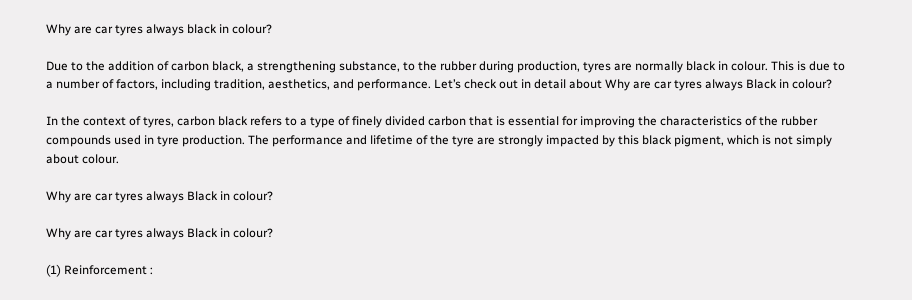Why are car tyres always black in colour?

Due to the addition of carbon black, a strengthening substance, to the rubber during production, tyres are normally black in colour. This is due to a number of factors, including tradition, aesthetics, and performance. Let’s check out in detail about Why are car tyres always Black in colour?

In the context of tyres, carbon black refers to a type of finely divided carbon that is essential for improving the characteristics of the rubber compounds used in tyre production. The performance and lifetime of the tyre are strongly impacted by this black pigment, which is not simply about colour.

Why are car tyres always Black in colour?

Why are car tyres always Black in colour?

(1) Reinforcement :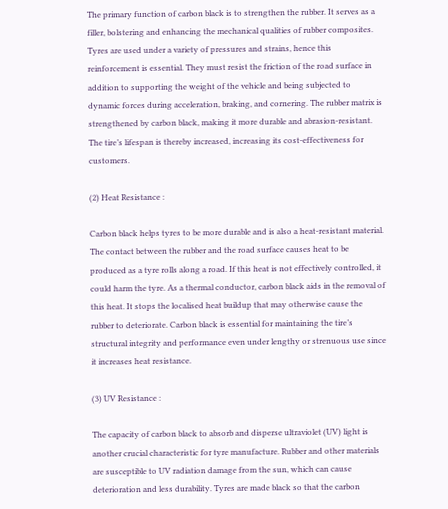The primary function of carbon black is to strengthen the rubber. It serves as a filler, bolstering and enhancing the mechanical qualities of rubber composites. Tyres are used under a variety of pressures and strains, hence this reinforcement is essential. They must resist the friction of the road surface in addition to supporting the weight of the vehicle and being subjected to dynamic forces during acceleration, braking, and cornering. The rubber matrix is strengthened by carbon black, making it more durable and abrasion-resistant. The tire’s lifespan is thereby increased, increasing its cost-effectiveness for customers.

(2) Heat Resistance :

Carbon black helps tyres to be more durable and is also a heat-resistant material. The contact between the rubber and the road surface causes heat to be produced as a tyre rolls along a road. If this heat is not effectively controlled, it could harm the tyre. As a thermal conductor, carbon black aids in the removal of this heat. It stops the localised heat buildup that may otherwise cause the rubber to deteriorate. Carbon black is essential for maintaining the tire’s structural integrity and performance even under lengthy or strenuous use since it increases heat resistance.

(3) UV Resistance :

The capacity of carbon black to absorb and disperse ultraviolet (UV) light is another crucial characteristic for tyre manufacture. Rubber and other materials are susceptible to UV radiation damage from the sun, which can cause deterioration and less durability. Tyres are made black so that the carbon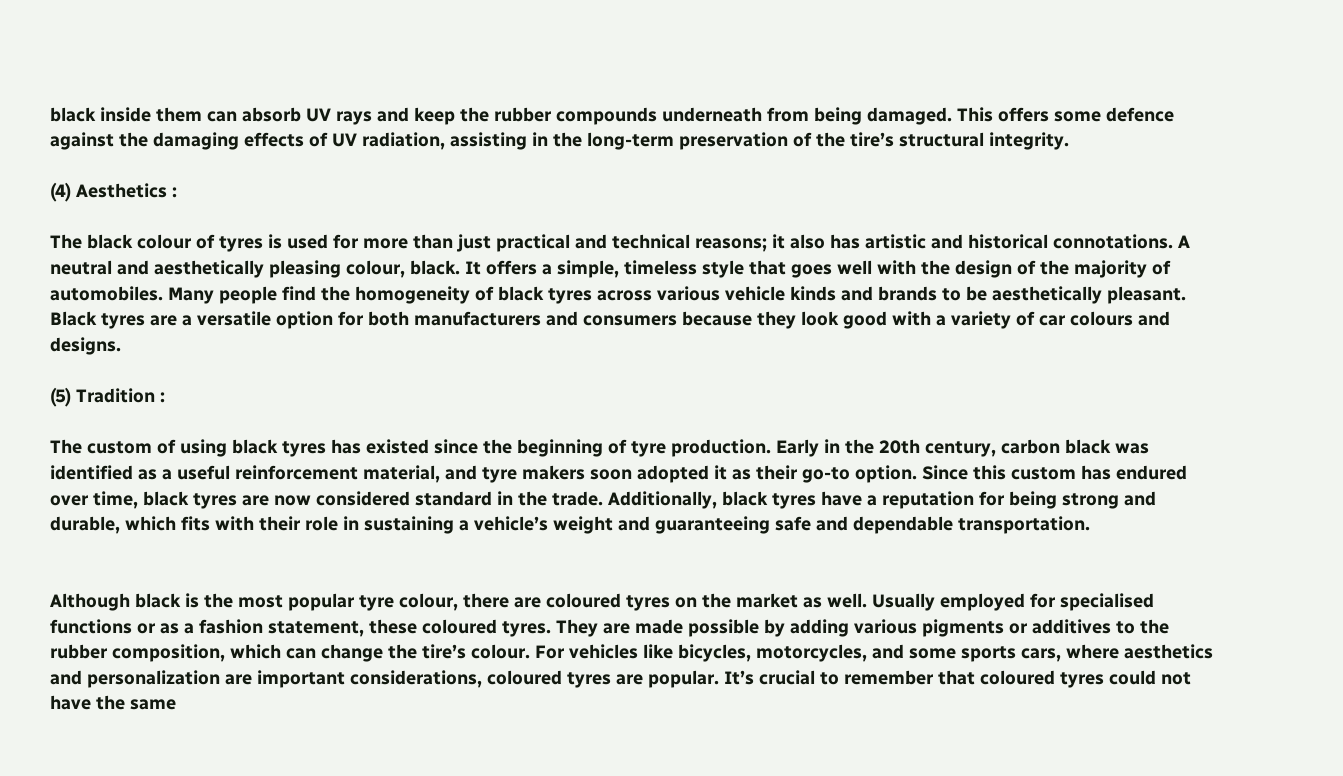black inside them can absorb UV rays and keep the rubber compounds underneath from being damaged. This offers some defence against the damaging effects of UV radiation, assisting in the long-term preservation of the tire’s structural integrity.

(4) Aesthetics :

The black colour of tyres is used for more than just practical and technical reasons; it also has artistic and historical connotations. A neutral and aesthetically pleasing colour, black. It offers a simple, timeless style that goes well with the design of the majority of automobiles. Many people find the homogeneity of black tyres across various vehicle kinds and brands to be aesthetically pleasant. Black tyres are a versatile option for both manufacturers and consumers because they look good with a variety of car colours and designs.

(5) Tradition :

The custom of using black tyres has existed since the beginning of tyre production. Early in the 20th century, carbon black was identified as a useful reinforcement material, and tyre makers soon adopted it as their go-to option. Since this custom has endured over time, black tyres are now considered standard in the trade. Additionally, black tyres have a reputation for being strong and durable, which fits with their role in sustaining a vehicle’s weight and guaranteeing safe and dependable transportation.


Although black is the most popular tyre colour, there are coloured tyres on the market as well. Usually employed for specialised functions or as a fashion statement, these coloured tyres. They are made possible by adding various pigments or additives to the rubber composition, which can change the tire’s colour. For vehicles like bicycles, motorcycles, and some sports cars, where aesthetics and personalization are important considerations, coloured tyres are popular. It’s crucial to remember that coloured tyres could not have the same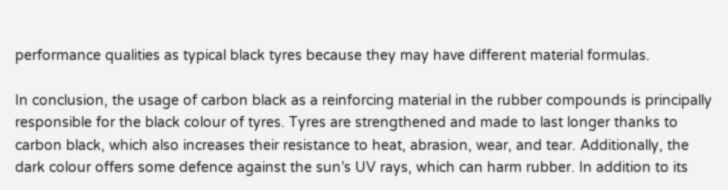performance qualities as typical black tyres because they may have different material formulas.

In conclusion, the usage of carbon black as a reinforcing material in the rubber compounds is principally responsible for the black colour of tyres. Tyres are strengthened and made to last longer thanks to carbon black, which also increases their resistance to heat, abrasion, wear, and tear. Additionally, the dark colour offers some defence against the sun’s UV rays, which can harm rubber. In addition to its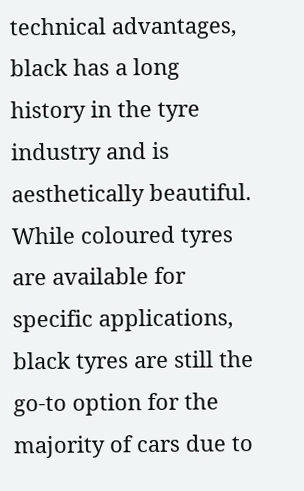technical advantages, black has a long history in the tyre industry and is aesthetically beautiful. While coloured tyres are available for specific applications, black tyres are still the go-to option for the majority of cars due to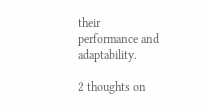their performance and adaptability.

2 thoughts on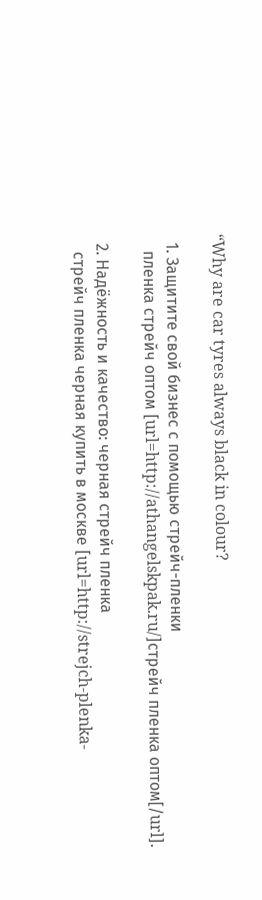“Why are car tyres always black in colour?

  1. Защитите свой бизнес с помощью стрейч-пленки
    пленка стрейч оптом [url=http://athangelskpak.ru/]стрейч пленка оптом[/url].

  2. Надёжность и качество: черная стрейч пленка
    стрейч пленка черная купить в москве [url=http://strejch-plenka-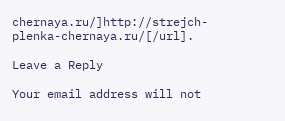chernaya.ru/]http://strejch-plenka-chernaya.ru/[/url].

Leave a Reply

Your email address will not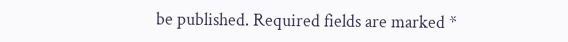be published. Required fields are marked *